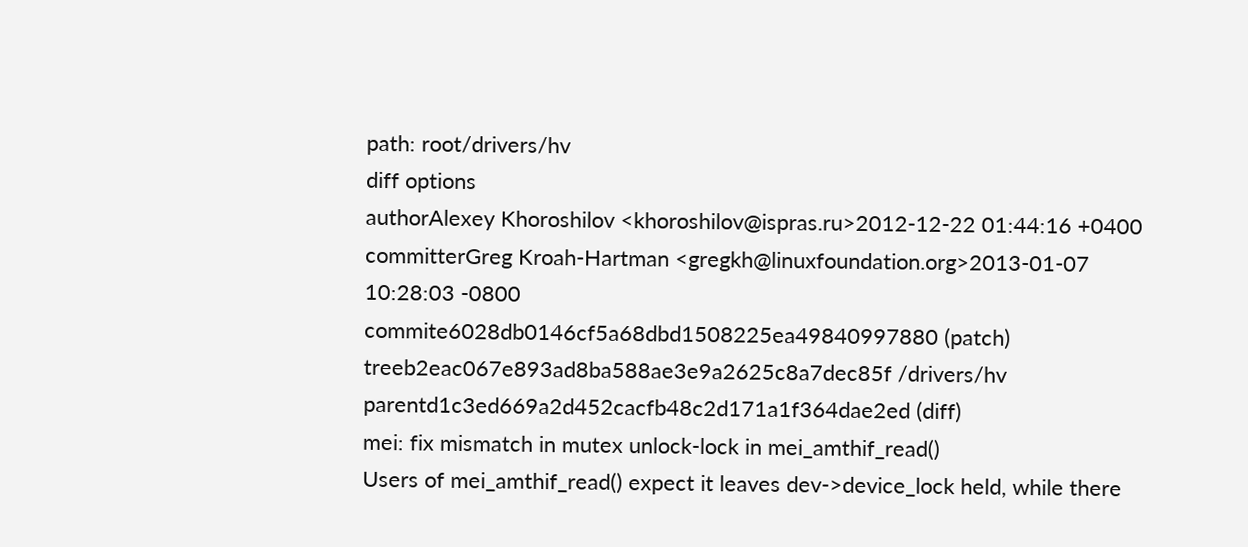path: root/drivers/hv
diff options
authorAlexey Khoroshilov <khoroshilov@ispras.ru>2012-12-22 01:44:16 +0400
committerGreg Kroah-Hartman <gregkh@linuxfoundation.org>2013-01-07 10:28:03 -0800
commite6028db0146cf5a68dbd1508225ea49840997880 (patch)
treeb2eac067e893ad8ba588ae3e9a2625c8a7dec85f /drivers/hv
parentd1c3ed669a2d452cacfb48c2d171a1f364dae2ed (diff)
mei: fix mismatch in mutex unlock-lock in mei_amthif_read()
Users of mei_amthif_read() expect it leaves dev->device_lock held, while there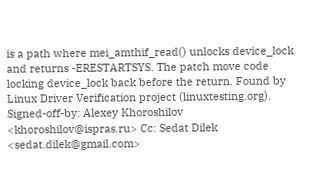is a path where mei_amthif_read() unlocks device_lock and returns -ERESTARTSYS. The patch move code locking device_lock back before the return. Found by Linux Driver Verification project (linuxtesting.org). Signed-off-by: Alexey Khoroshilov <khoroshilov@ispras.ru> Cc: Sedat Dilek <sedat.dilek@gmail.com>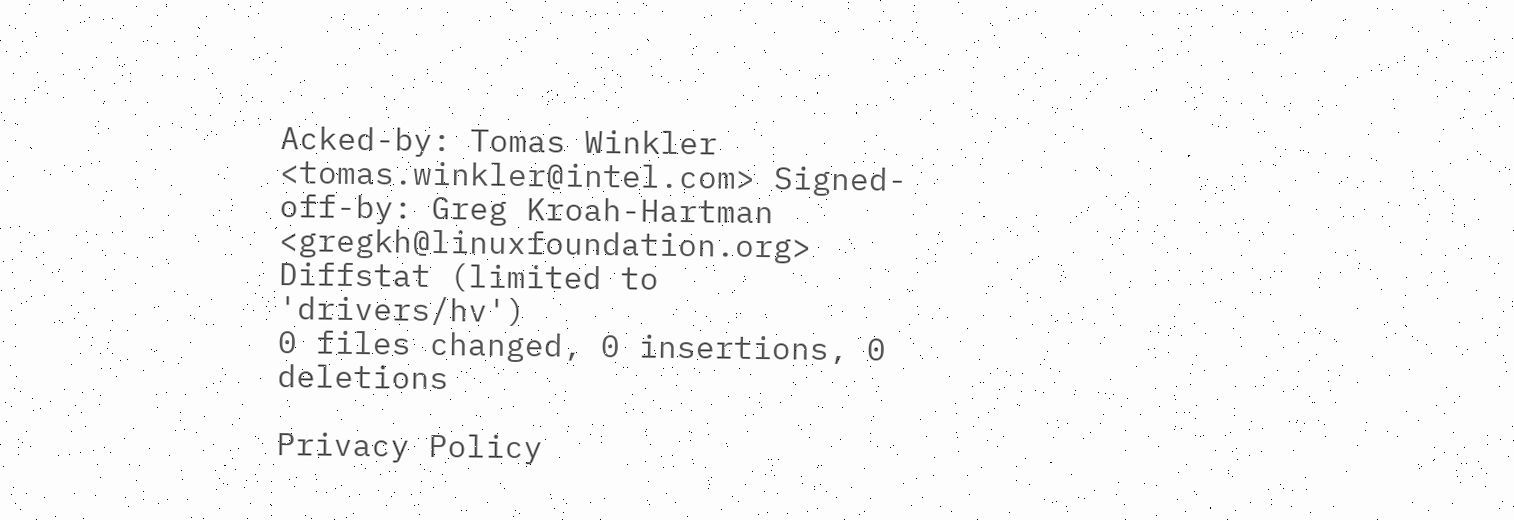Acked-by: Tomas Winkler <tomas.winkler@intel.com> Signed-off-by: Greg Kroah-Hartman <gregkh@linuxfoundation.org>
Diffstat (limited to 'drivers/hv')
0 files changed, 0 insertions, 0 deletions

Privacy Policy